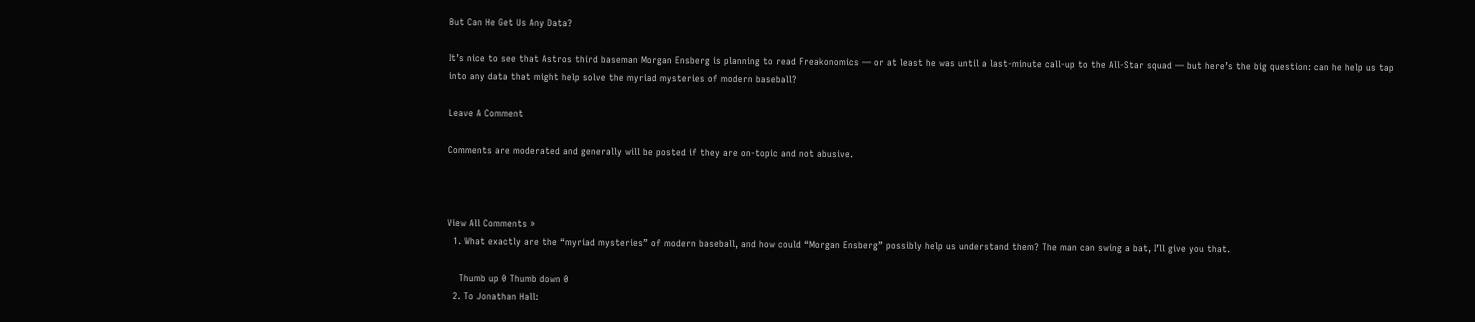But Can He Get Us Any Data?

It’s nice to see that Astros third baseman Morgan Ensberg is planning to read Freakonomics — or at least he was until a last-minute call-up to the All-Star squad — but here’s the big question: can he help us tap into any data that might help solve the myriad mysteries of modern baseball?

Leave A Comment

Comments are moderated and generally will be posted if they are on-topic and not abusive.



View All Comments »
  1. What exactly are the “myriad mysteries” of modern baseball, and how could “Morgan Ensberg” possibly help us understand them? The man can swing a bat, I’ll give you that.

    Thumb up 0 Thumb down 0
  2. To Jonathan Hall: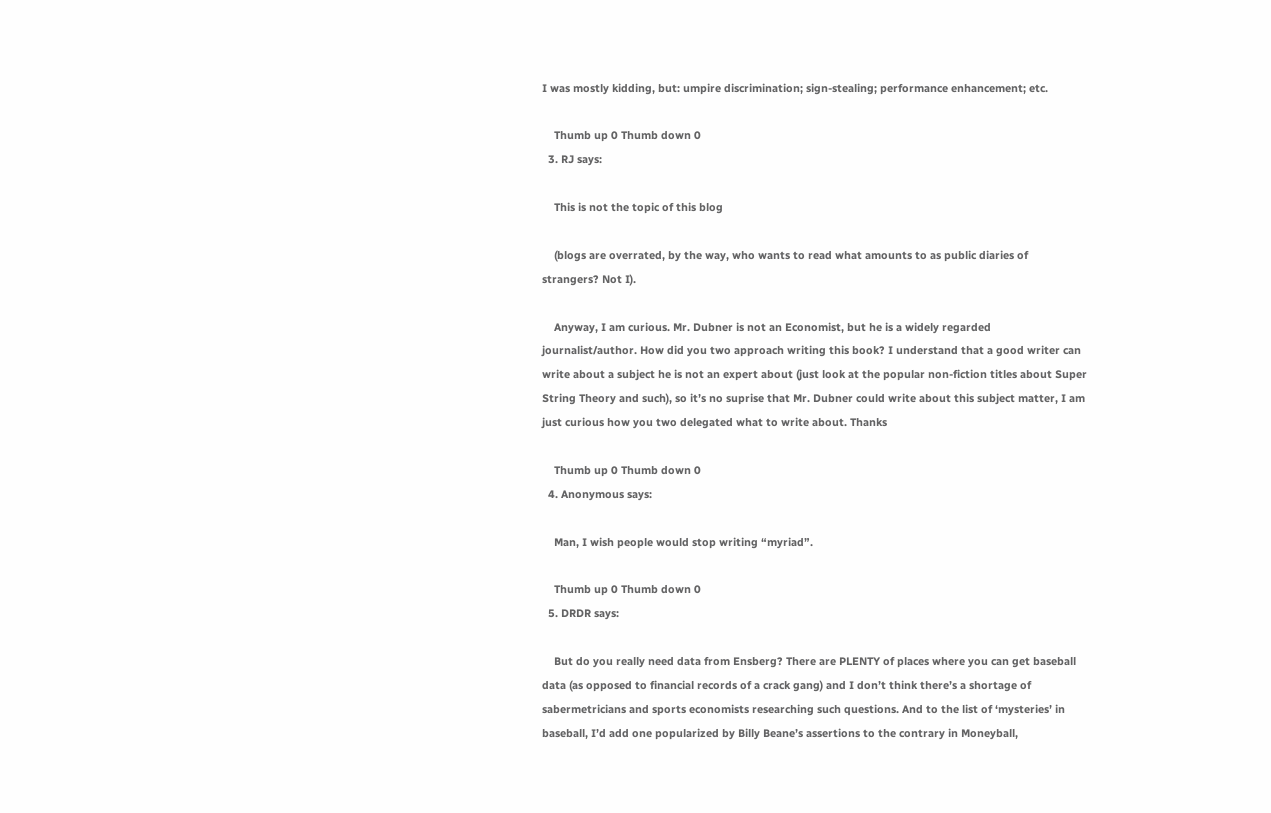I was mostly kidding, but: umpire discrimination; sign-stealing; performance enhancement; etc.

    Thumb up 0 Thumb down 0
  3. RJ says:

    This is not the topic of this blog

    (blogs are overrated, by the way, who wants to read what amounts to as public diaries of strangers? Not I).

    Anyway, I am curious. Mr. Dubner is not an Economist, but he is a widely regarded journalist/author. How did you two approach writing this book? I understand that a good writer can write about a subject he is not an expert about (just look at the popular non-fiction titles about Super String Theory and such), so it’s no suprise that Mr. Dubner could write about this subject matter, I am just curious how you two delegated what to write about. Thanks

    Thumb up 0 Thumb down 0
  4. Anonymous says:

    Man, I wish people would stop writing “myriad”.

    Thumb up 0 Thumb down 0
  5. DRDR says:

    But do you really need data from Ensberg? There are PLENTY of places where you can get baseball data (as opposed to financial records of a crack gang) and I don’t think there’s a shortage of sabermetricians and sports economists researching such questions. And to the list of ‘mysteries’ in baseball, I’d add one popularized by Billy Beane’s assertions to the contrary in Moneyball,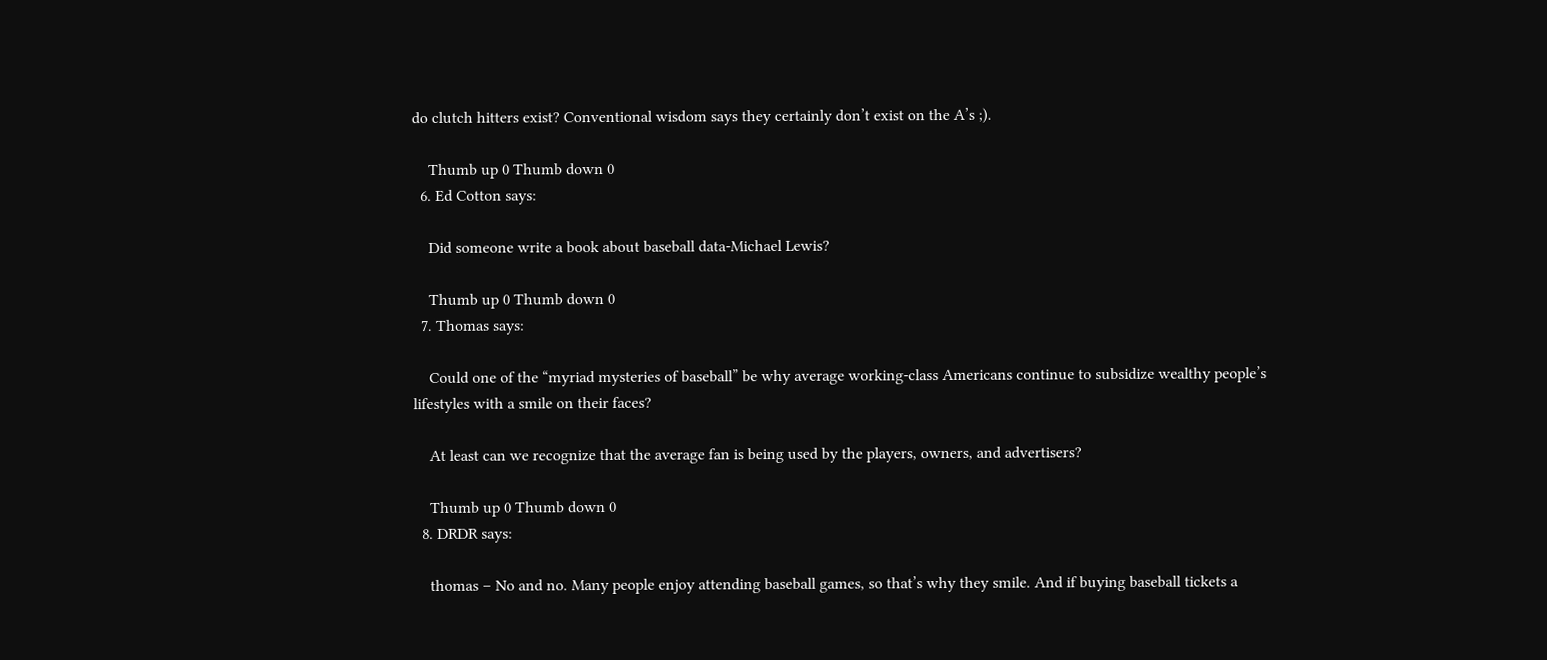do clutch hitters exist? Conventional wisdom says they certainly don’t exist on the A’s ;).

    Thumb up 0 Thumb down 0
  6. Ed Cotton says:

    Did someone write a book about baseball data-Michael Lewis?

    Thumb up 0 Thumb down 0
  7. Thomas says:

    Could one of the “myriad mysteries of baseball” be why average working-class Americans continue to subsidize wealthy people’s lifestyles with a smile on their faces?

    At least can we recognize that the average fan is being used by the players, owners, and advertisers?

    Thumb up 0 Thumb down 0
  8. DRDR says:

    thomas – No and no. Many people enjoy attending baseball games, so that’s why they smile. And if buying baseball tickets a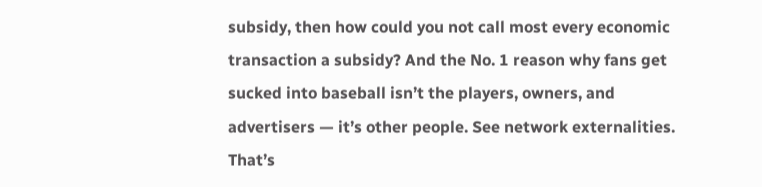subsidy, then how could you not call most every economic transaction a subsidy? And the No. 1 reason why fans get sucked into baseball isn’t the players, owners, and advertisers — it’s other people. See network externalities. That’s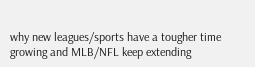why new leagues/sports have a tougher time growing and MLB/NFL keep extending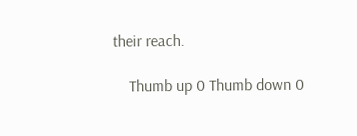their reach.

    Thumb up 0 Thumb down 0